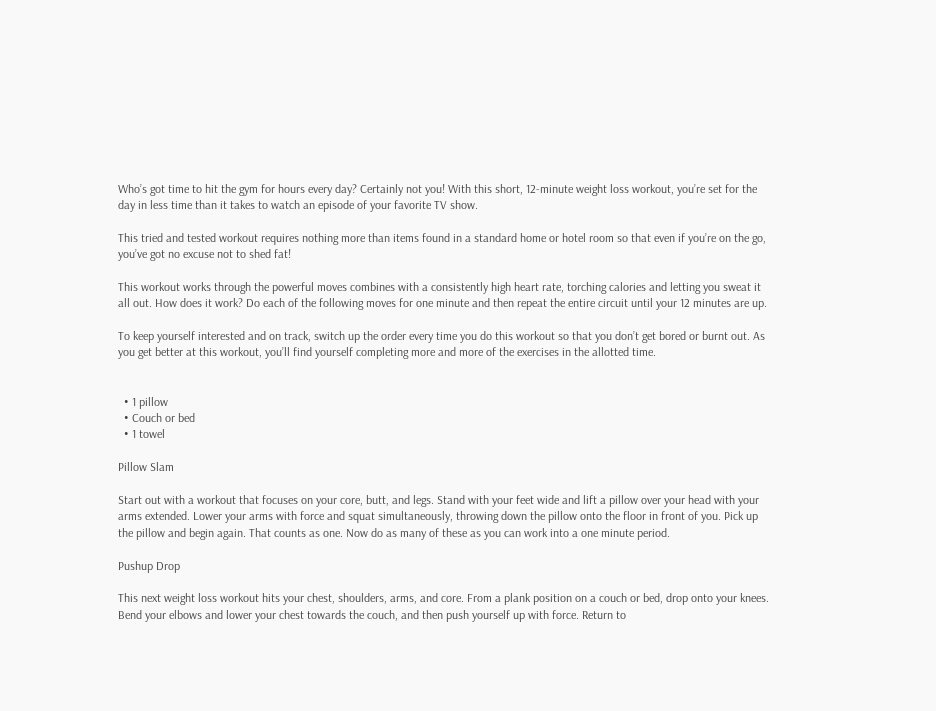Who’s got time to hit the gym for hours every day? Certainly not you! With this short, 12-minute weight loss workout, you’re set for the day in less time than it takes to watch an episode of your favorite TV show.

This tried and tested workout requires nothing more than items found in a standard home or hotel room so that even if you’re on the go, you’ve got no excuse not to shed fat!

This workout works through the powerful moves combines with a consistently high heart rate, torching calories and letting you sweat it all out. How does it work? Do each of the following moves for one minute and then repeat the entire circuit until your 12 minutes are up.

To keep yourself interested and on track, switch up the order every time you do this workout so that you don’t get bored or burnt out. As you get better at this workout, you’ll find yourself completing more and more of the exercises in the allotted time.


  • 1 pillow
  • Couch or bed
  • 1 towel

Pillow Slam

Start out with a workout that focuses on your core, butt, and legs. Stand with your feet wide and lift a pillow over your head with your arms extended. Lower your arms with force and squat simultaneously, throwing down the pillow onto the floor in front of you. Pick up the pillow and begin again. That counts as one. Now do as many of these as you can work into a one minute period.

Pushup Drop

This next weight loss workout hits your chest, shoulders, arms, and core. From a plank position on a couch or bed, drop onto your knees. Bend your elbows and lower your chest towards the couch, and then push yourself up with force. Return to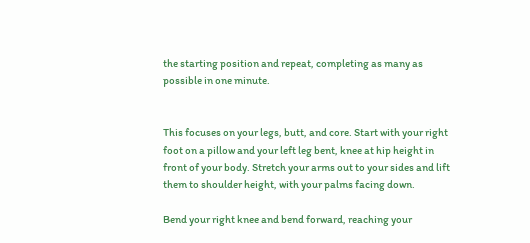the starting position and repeat, completing as many as possible in one minute.


This focuses on your legs, butt, and core. Start with your right foot on a pillow and your left leg bent, knee at hip height in front of your body. Stretch your arms out to your sides and lift them to shoulder height, with your palms facing down.

Bend your right knee and bend forward, reaching your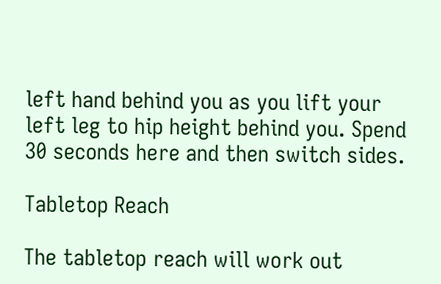left hand behind you as you lift your left leg to hip height behind you. Spend 30 seconds here and then switch sides.

Tabletop Reach

The tabletop reach will work out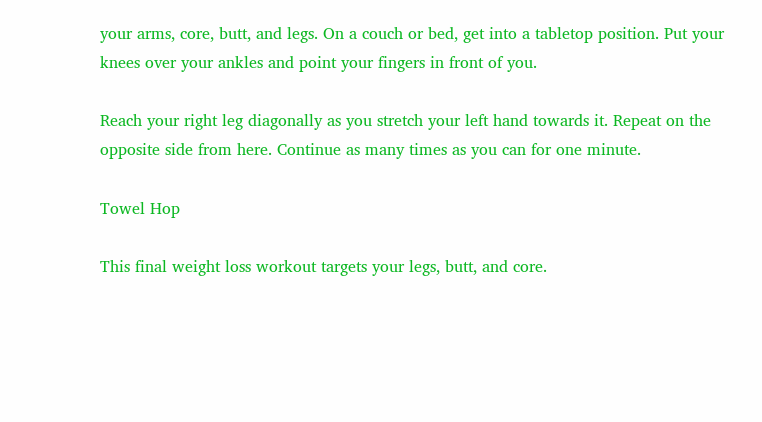your arms, core, butt, and legs. On a couch or bed, get into a tabletop position. Put your knees over your ankles and point your fingers in front of you.

Reach your right leg diagonally as you stretch your left hand towards it. Repeat on the opposite side from here. Continue as many times as you can for one minute.

Towel Hop

This final weight loss workout targets your legs, butt, and core.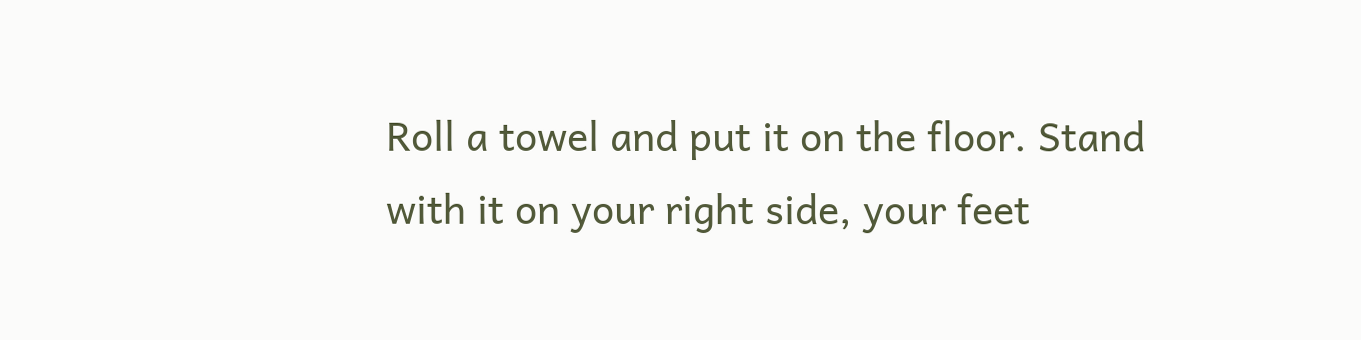Roll a towel and put it on the floor. Stand with it on your right side, your feet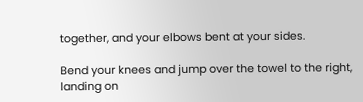together, and your elbows bent at your sides.

Bend your knees and jump over the towel to the right, landing on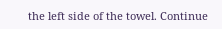the left side of the towel. Continue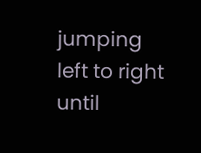jumping left to right until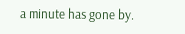a minute has gone by.